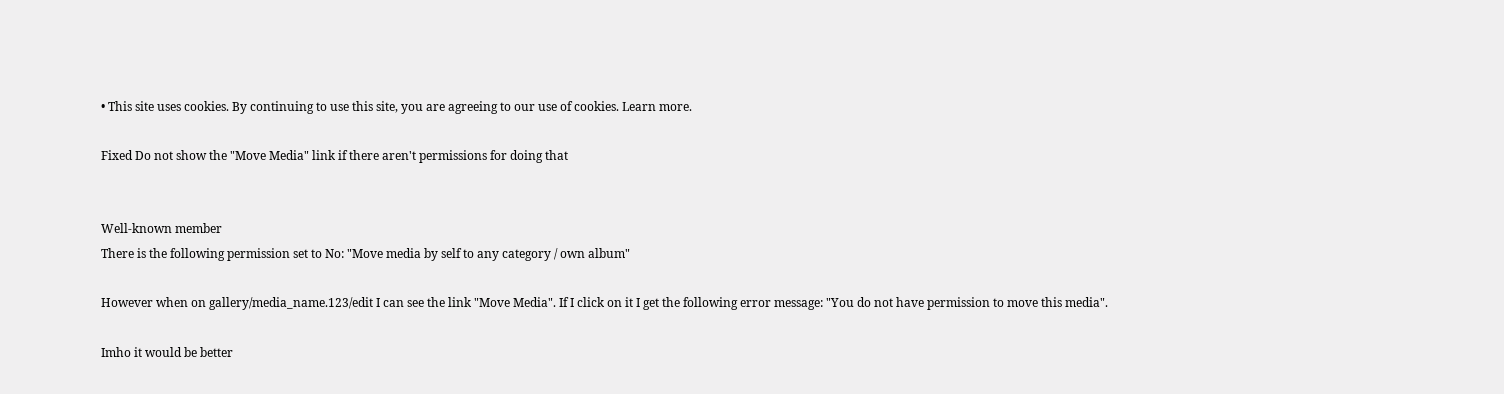• This site uses cookies. By continuing to use this site, you are agreeing to our use of cookies. Learn more.

Fixed Do not show the "Move Media" link if there aren't permissions for doing that


Well-known member
There is the following permission set to No: "Move media by self to any category / own album"

However when on gallery/media_name.123/edit I can see the link "Move Media". If I click on it I get the following error message: "You do not have permission to move this media".

Imho it would be better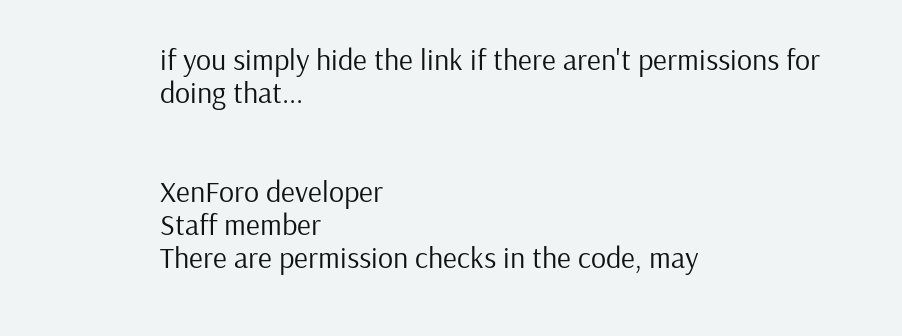if you simply hide the link if there aren't permissions for doing that...


XenForo developer
Staff member
There are permission checks in the code, may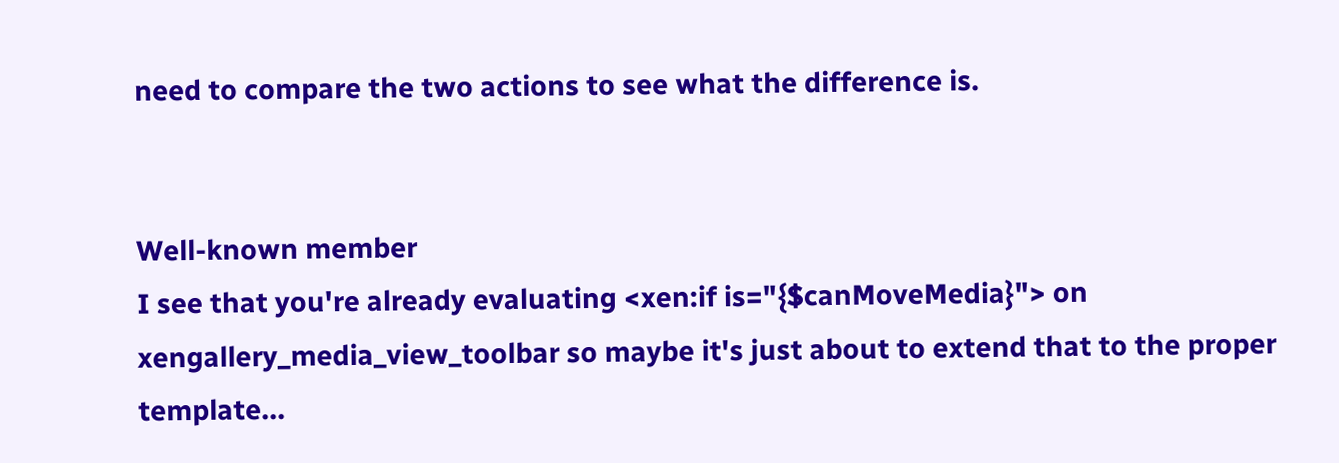need to compare the two actions to see what the difference is.


Well-known member
I see that you're already evaluating <xen:if is="{$canMoveMedia}"> on xengallery_media_view_toolbar so maybe it's just about to extend that to the proper template...